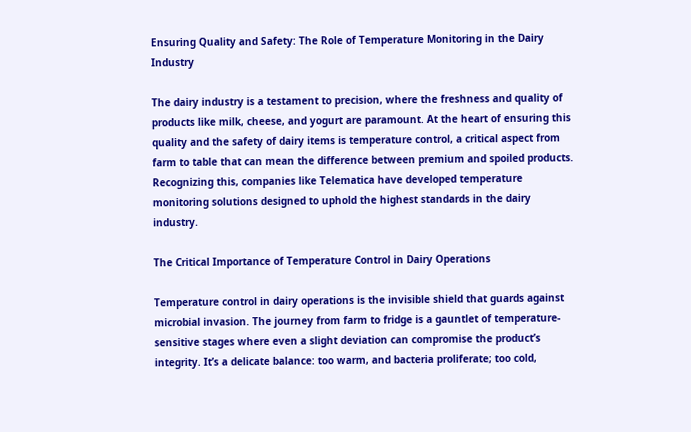Ensuring Quality and Safety: The Role of Temperature Monitoring in the Dairy Industry

The dairy industry is a testament to precision, where the freshness and quality of products like milk, cheese, and yogurt are paramount. At the heart of ensuring this quality and the safety of dairy items is temperature control, a critical aspect from farm to table that can mean the difference between premium and spoiled products. Recognizing this, companies like Telematica have developed temperature monitoring solutions designed to uphold the highest standards in the dairy industry.

The Critical Importance of Temperature Control in Dairy Operations

Temperature control in dairy operations is the invisible shield that guards against microbial invasion. The journey from farm to fridge is a gauntlet of temperature-sensitive stages where even a slight deviation can compromise the product’s integrity. It’s a delicate balance: too warm, and bacteria proliferate; too cold,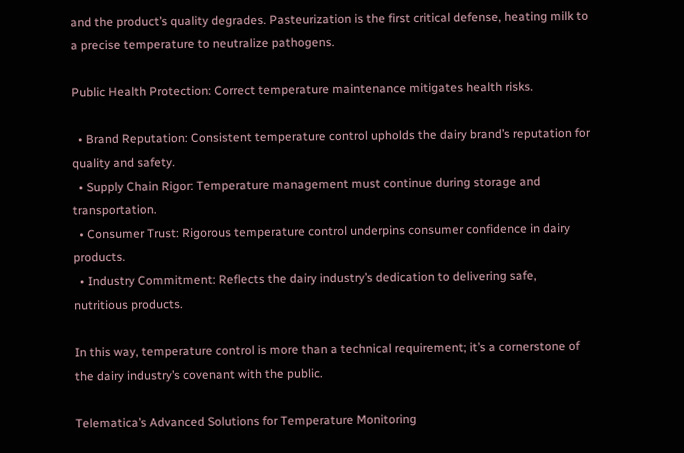and the product’s quality degrades. Pasteurization is the first critical defense, heating milk to a precise temperature to neutralize pathogens.

Public Health Protection: Correct temperature maintenance mitigates health risks.

  • Brand Reputation: Consistent temperature control upholds the dairy brand’s reputation for quality and safety.
  • Supply Chain Rigor: Temperature management must continue during storage and transportation.
  • Consumer Trust: Rigorous temperature control underpins consumer confidence in dairy products.
  • Industry Commitment: Reflects the dairy industry’s dedication to delivering safe, nutritious products.

In this way, temperature control is more than a technical requirement; it’s a cornerstone of the dairy industry’s covenant with the public.

Telematica’s Advanced Solutions for Temperature Monitoring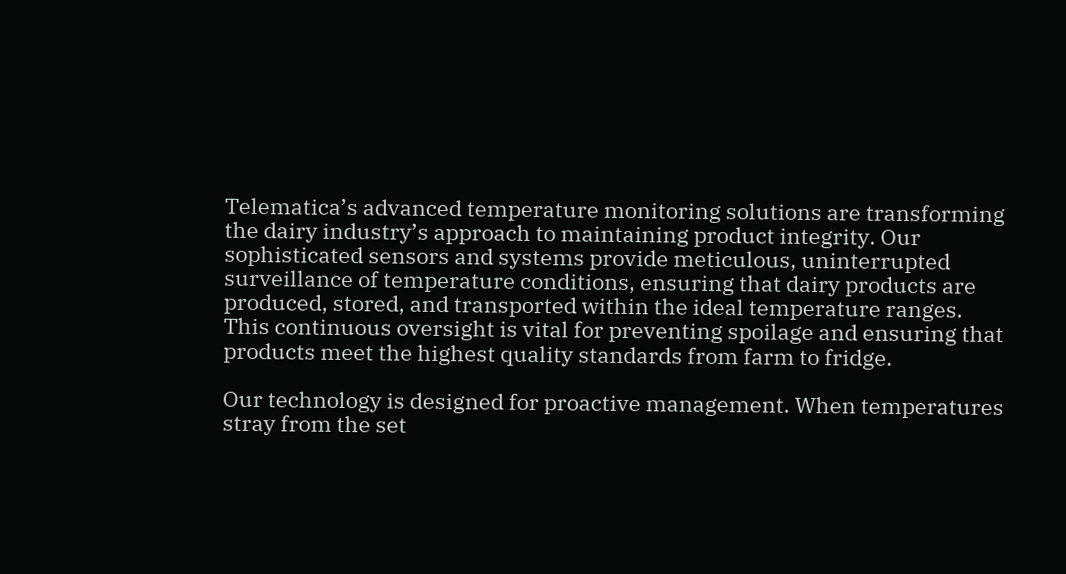Telematica’s advanced temperature monitoring solutions are transforming the dairy industry’s approach to maintaining product integrity. Our sophisticated sensors and systems provide meticulous, uninterrupted surveillance of temperature conditions, ensuring that dairy products are produced, stored, and transported within the ideal temperature ranges. This continuous oversight is vital for preventing spoilage and ensuring that products meet the highest quality standards from farm to fridge.

Our technology is designed for proactive management. When temperatures stray from the set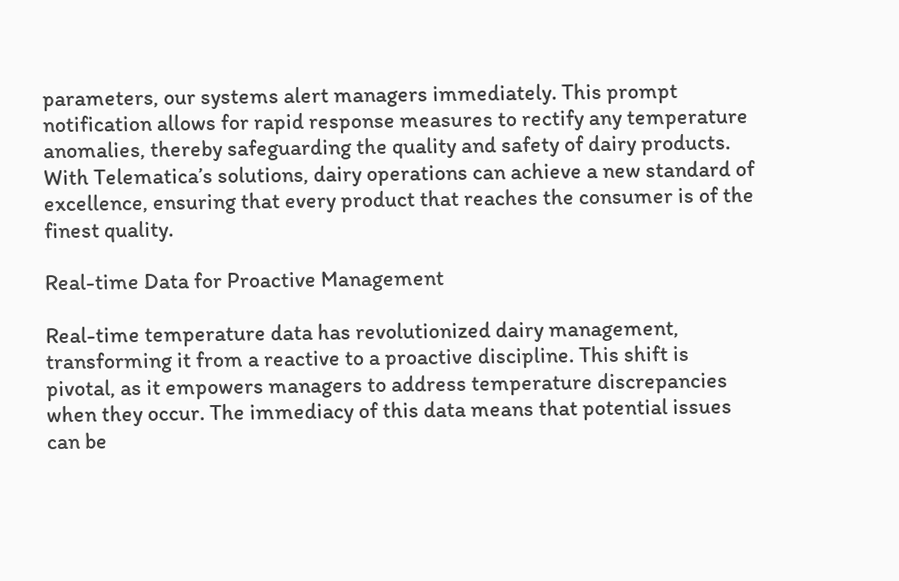parameters, our systems alert managers immediately. This prompt notification allows for rapid response measures to rectify any temperature anomalies, thereby safeguarding the quality and safety of dairy products. With Telematica’s solutions, dairy operations can achieve a new standard of excellence, ensuring that every product that reaches the consumer is of the finest quality.

Real-time Data for Proactive Management

Real-time temperature data has revolutionized dairy management, transforming it from a reactive to a proactive discipline. This shift is pivotal, as it empowers managers to address temperature discrepancies when they occur. The immediacy of this data means that potential issues can be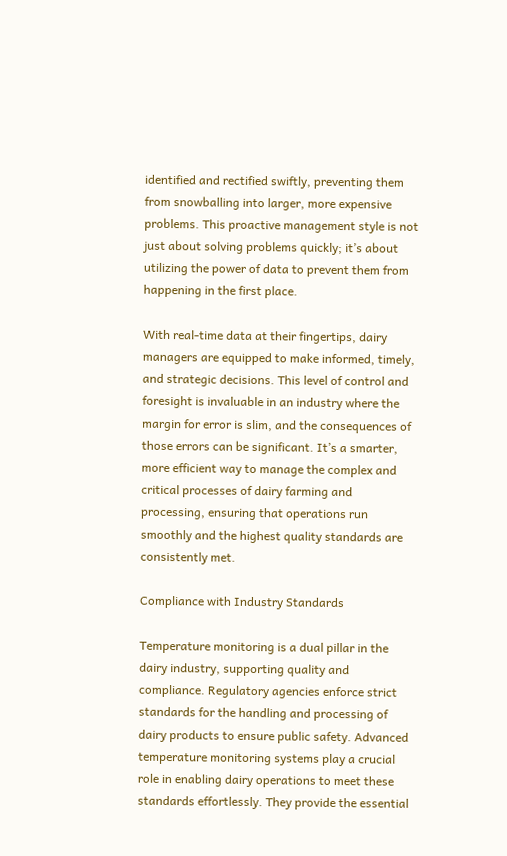identified and rectified swiftly, preventing them from snowballing into larger, more expensive problems. This proactive management style is not just about solving problems quickly; it’s about utilizing the power of data to prevent them from happening in the first place.

With real-time data at their fingertips, dairy managers are equipped to make informed, timely, and strategic decisions. This level of control and foresight is invaluable in an industry where the margin for error is slim, and the consequences of those errors can be significant. It’s a smarter, more efficient way to manage the complex and critical processes of dairy farming and processing, ensuring that operations run smoothly and the highest quality standards are consistently met.

Compliance with Industry Standards

Temperature monitoring is a dual pillar in the dairy industry, supporting quality and compliance. Regulatory agencies enforce strict standards for the handling and processing of dairy products to ensure public safety. Advanced temperature monitoring systems play a crucial role in enabling dairy operations to meet these standards effortlessly. They provide the essential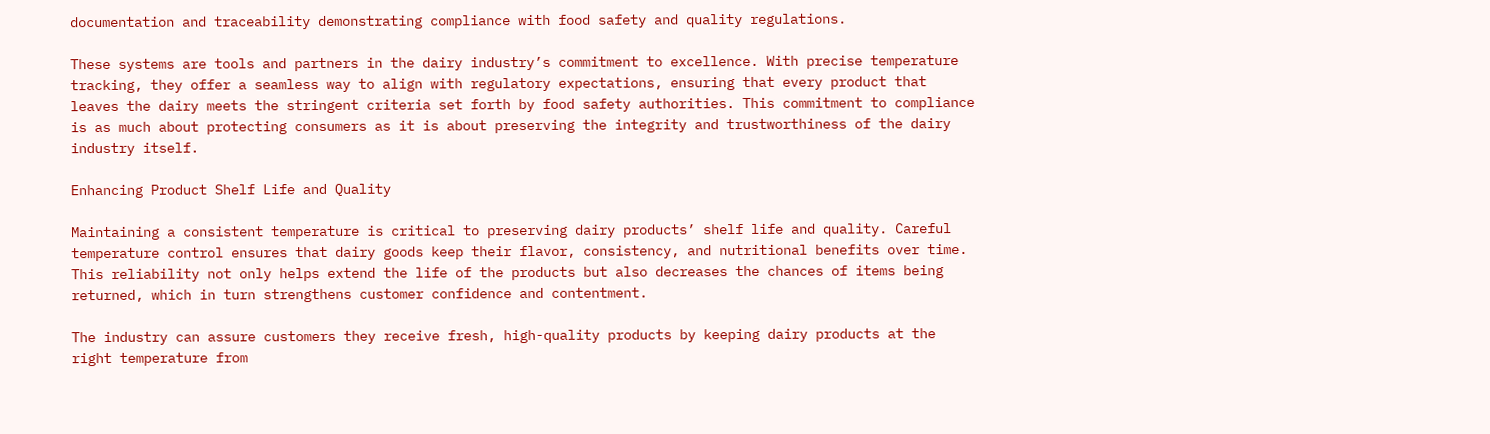documentation and traceability demonstrating compliance with food safety and quality regulations.

These systems are tools and partners in the dairy industry’s commitment to excellence. With precise temperature tracking, they offer a seamless way to align with regulatory expectations, ensuring that every product that leaves the dairy meets the stringent criteria set forth by food safety authorities. This commitment to compliance is as much about protecting consumers as it is about preserving the integrity and trustworthiness of the dairy industry itself.

Enhancing Product Shelf Life and Quality

Maintaining a consistent temperature is critical to preserving dairy products’ shelf life and quality. Careful temperature control ensures that dairy goods keep their flavor, consistency, and nutritional benefits over time. This reliability not only helps extend the life of the products but also decreases the chances of items being returned, which in turn strengthens customer confidence and contentment.

The industry can assure customers they receive fresh, high-quality products by keeping dairy products at the right temperature from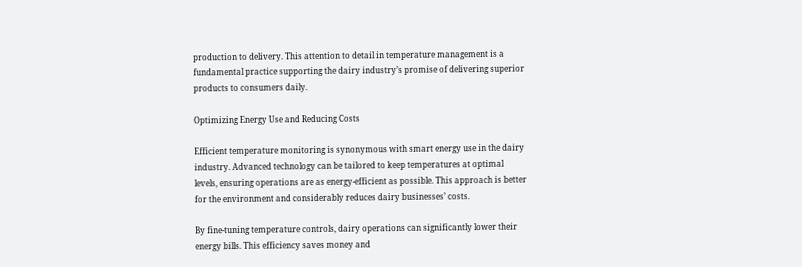production to delivery. This attention to detail in temperature management is a fundamental practice supporting the dairy industry’s promise of delivering superior products to consumers daily.

Optimizing Energy Use and Reducing Costs

Efficient temperature monitoring is synonymous with smart energy use in the dairy industry. Advanced technology can be tailored to keep temperatures at optimal levels, ensuring operations are as energy-efficient as possible. This approach is better for the environment and considerably reduces dairy businesses’ costs.

By fine-tuning temperature controls, dairy operations can significantly lower their energy bills. This efficiency saves money and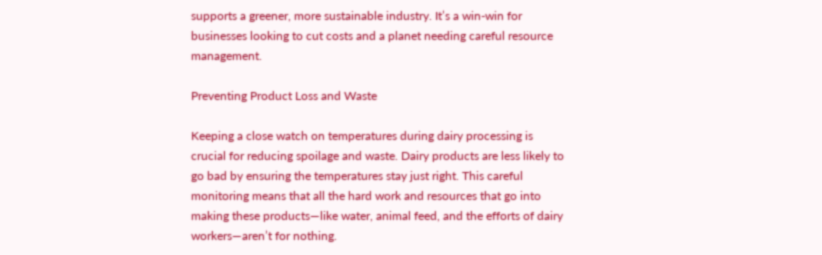supports a greener, more sustainable industry. It’s a win-win for businesses looking to cut costs and a planet needing careful resource management.

Preventing Product Loss and Waste

Keeping a close watch on temperatures during dairy processing is crucial for reducing spoilage and waste. Dairy products are less likely to go bad by ensuring the temperatures stay just right. This careful monitoring means that all the hard work and resources that go into making these products—like water, animal feed, and the efforts of dairy workers—aren’t for nothing.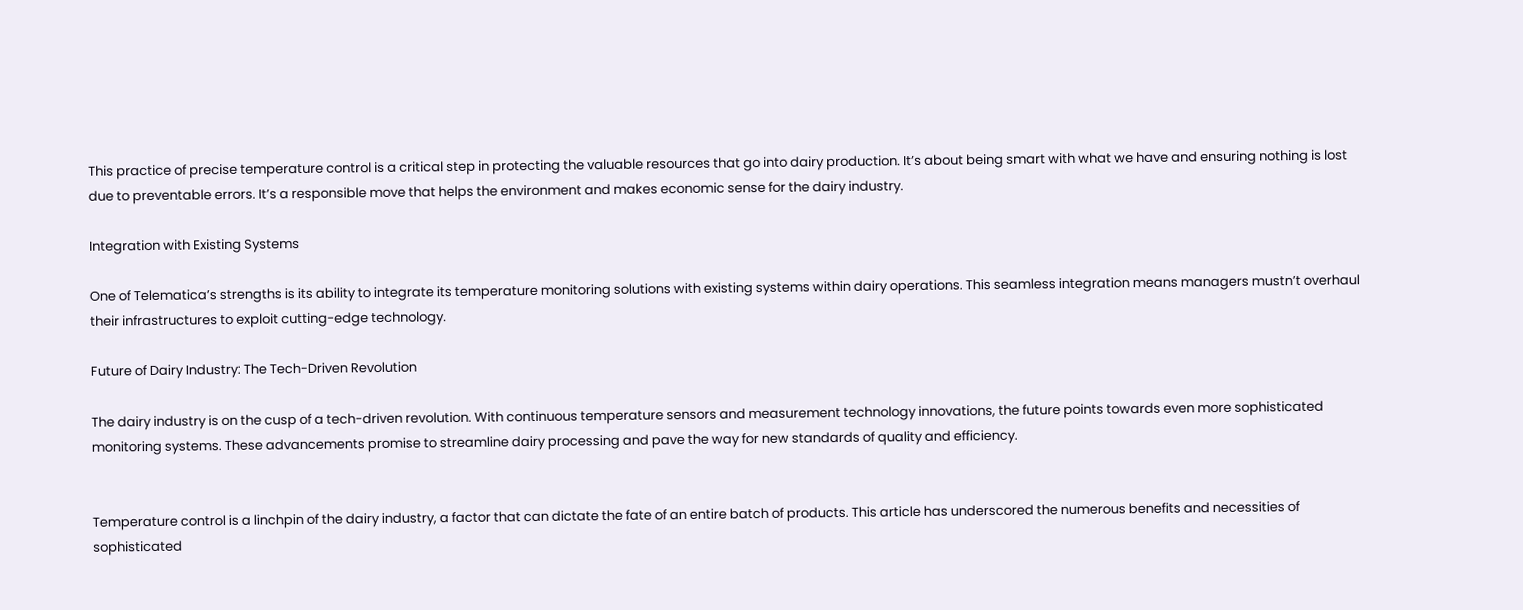This practice of precise temperature control is a critical step in protecting the valuable resources that go into dairy production. It’s about being smart with what we have and ensuring nothing is lost due to preventable errors. It’s a responsible move that helps the environment and makes economic sense for the dairy industry.

Integration with Existing Systems

One of Telematica’s strengths is its ability to integrate its temperature monitoring solutions with existing systems within dairy operations. This seamless integration means managers mustn’t overhaul their infrastructures to exploit cutting-edge technology.

Future of Dairy Industry: The Tech-Driven Revolution

The dairy industry is on the cusp of a tech-driven revolution. With continuous temperature sensors and measurement technology innovations, the future points towards even more sophisticated monitoring systems. These advancements promise to streamline dairy processing and pave the way for new standards of quality and efficiency.


Temperature control is a linchpin of the dairy industry, a factor that can dictate the fate of an entire batch of products. This article has underscored the numerous benefits and necessities of sophisticated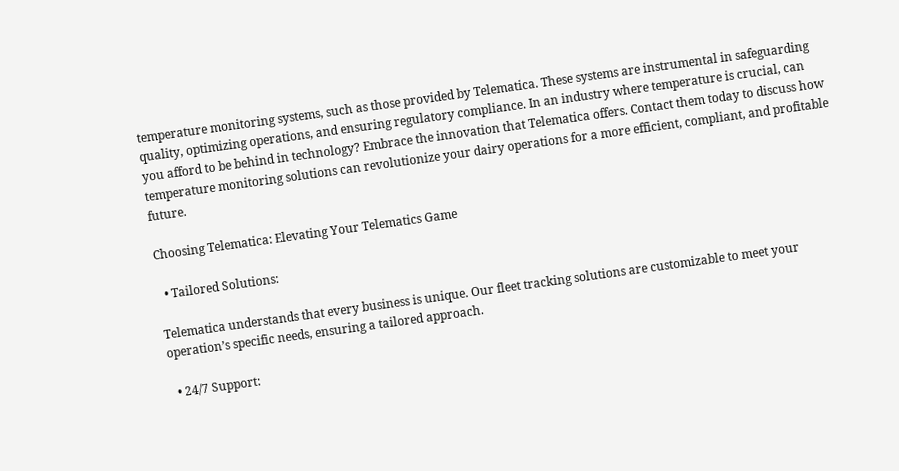temperature monitoring systems, such as those provided by Telematica. These systems are instrumental in safeguarding quality, optimizing operations, and ensuring regulatory compliance. In an industry where temperature is crucial, can you afford to be behind in technology? Embrace the innovation that Telematica offers. Contact them today to discuss how temperature monitoring solutions can revolutionize your dairy operations for a more efficient, compliant, and profitable future.

Choosing Telematica: Elevating Your Telematics Game

  • Tailored Solutions:

Telematica understands that every business is unique. Our fleet tracking solutions are customizable to meet your operation’s specific needs, ensuring a tailored approach.

  • 24/7 Support: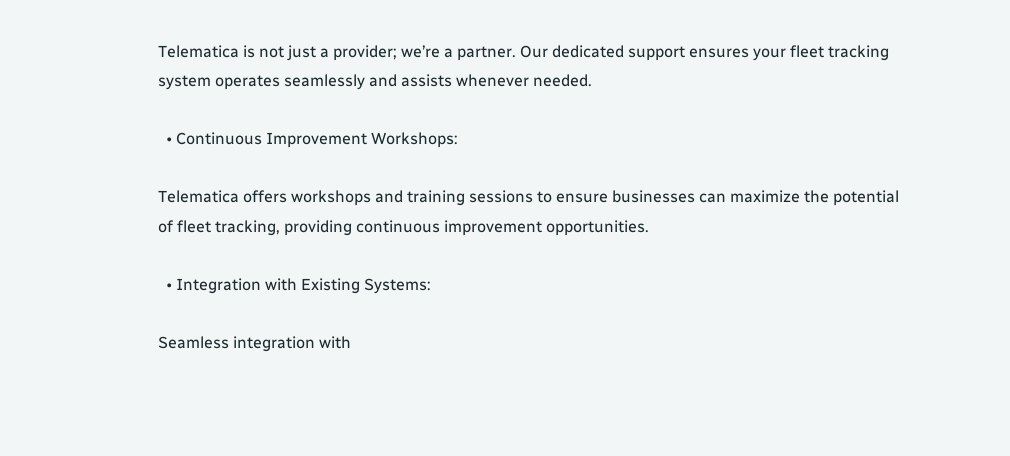Telematica is not just a provider; we’re a partner. Our dedicated support ensures your fleet tracking system operates seamlessly and assists whenever needed.

  • Continuous Improvement Workshops:

Telematica offers workshops and training sessions to ensure businesses can maximize the potential of fleet tracking, providing continuous improvement opportunities.

  • Integration with Existing Systems:

Seamless integration with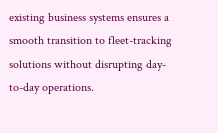existing business systems ensures a smooth transition to fleet-tracking solutions without disrupting day-to-day operations.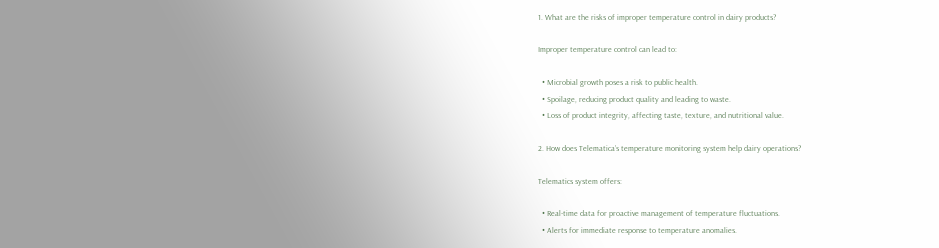1. What are the risks of improper temperature control in dairy products?

Improper temperature control can lead to:

  • Microbial growth poses a risk to public health.
  • Spoilage, reducing product quality and leading to waste.
  • Loss of product integrity, affecting taste, texture, and nutritional value.

2. How does Telematica’s temperature monitoring system help dairy operations?

Telematics system offers:

  • Real-time data for proactive management of temperature fluctuations.
  • Alerts for immediate response to temperature anomalies.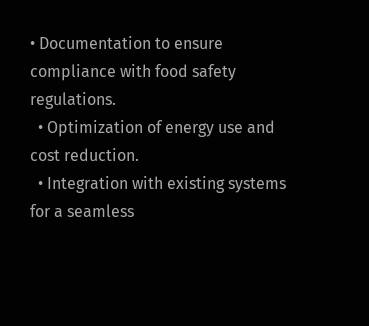• Documentation to ensure compliance with food safety regulations.
  • Optimization of energy use and cost reduction.
  • Integration with existing systems for a seamless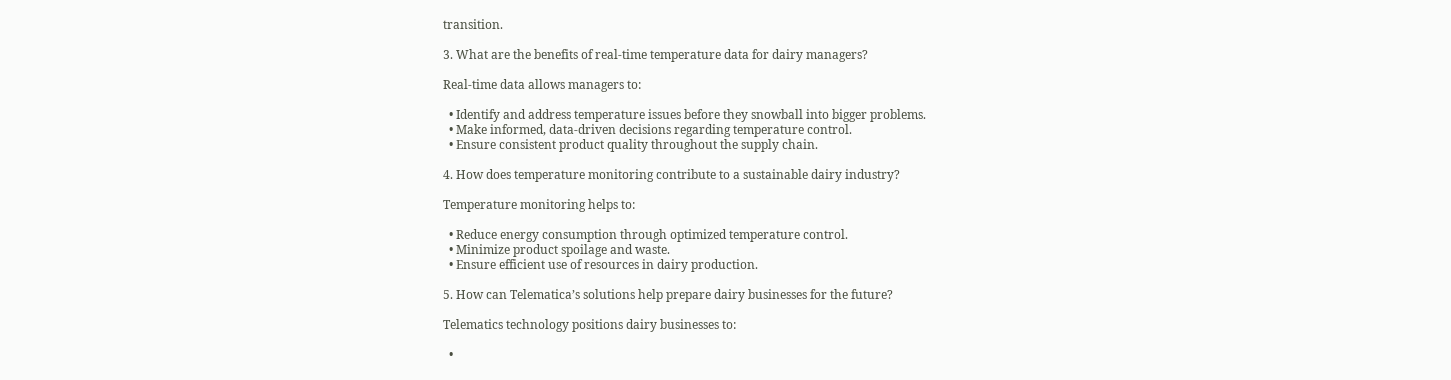transition.

3. What are the benefits of real-time temperature data for dairy managers?

Real-time data allows managers to:

  • Identify and address temperature issues before they snowball into bigger problems.
  • Make informed, data-driven decisions regarding temperature control.
  • Ensure consistent product quality throughout the supply chain.

4. How does temperature monitoring contribute to a sustainable dairy industry?

Temperature monitoring helps to:

  • Reduce energy consumption through optimized temperature control.
  • Minimize product spoilage and waste.
  • Ensure efficient use of resources in dairy production.

5. How can Telematica’s solutions help prepare dairy businesses for the future?

Telematics technology positions dairy businesses to:

  •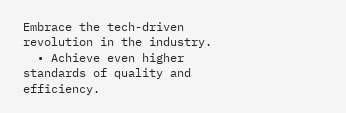Embrace the tech-driven revolution in the industry.
  • Achieve even higher standards of quality and efficiency.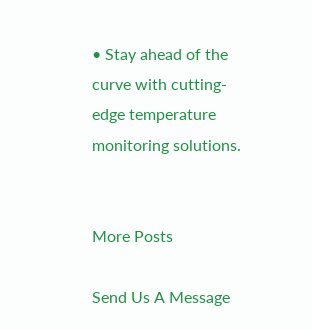• Stay ahead of the curve with cutting-edge temperature monitoring solutions.


More Posts

Send Us A Message